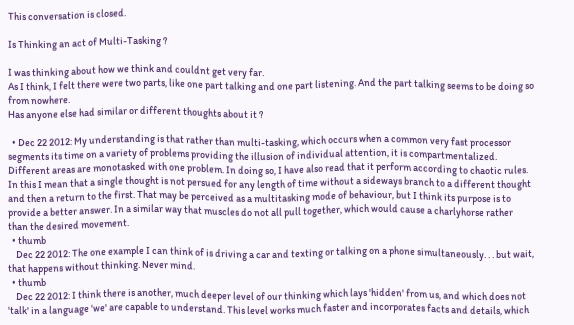This conversation is closed.

Is Thinking an act of Multi-Tasking ?

I was thinking about how we think and couldnt get very far.
As I think, I felt there were two parts, like one part talking and one part listening. And the part talking seems to be doing so from nowhere.
Has anyone else had similar or different thoughts about it ?

  • Dec 22 2012: My understanding is that rather than multi-tasking, which occurs when a common very fast processor segments its time on a variety of problems providing the illusion of individual attention, it is compartmentalized. Different areas are monotasked with one problem. In doing so, I have also read that it perform according to chaotic rules. In this I mean that a single thought is not persued for any length of time without a sideways branch to a different thought and then a return to the first. That may be perceived as a multitasking mode of behaviour, but I think its purpose is to provide a better answer. In a similar way that muscles do not all pull together, which would cause a charlyhorse rather than the desired movement.
  • thumb
    Dec 22 2012: The one example I can think of is driving a car and texting or talking on a phone simultaneously. . . but wait, that happens without thinking. Never mind.
  • thumb
    Dec 22 2012: I think there is another, much deeper level of our thinking which lays 'hidden' from us, and which does not 'talk' in a language 'we' are capable to understand. This level works much faster and incorporates facts and details, which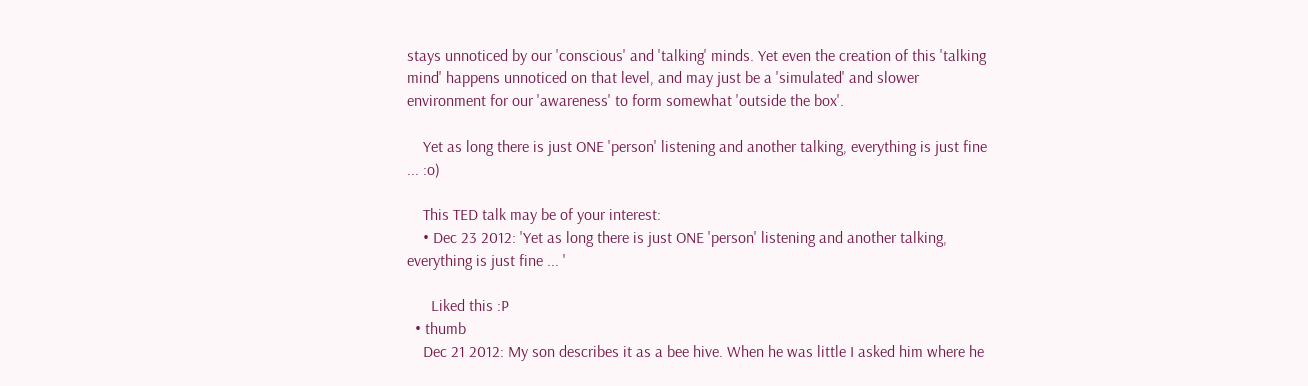stays unnoticed by our 'conscious' and 'talking' minds. Yet even the creation of this 'talking mind' happens unnoticed on that level, and may just be a 'simulated' and slower environment for our 'awareness' to form somewhat 'outside the box'.

    Yet as long there is just ONE 'person' listening and another talking, everything is just fine ... :o)

    This TED talk may be of your interest:
    • Dec 23 2012: 'Yet as long there is just ONE 'person' listening and another talking, everything is just fine ... '

      Liked this :P
  • thumb
    Dec 21 2012: My son describes it as a bee hive. When he was little I asked him where he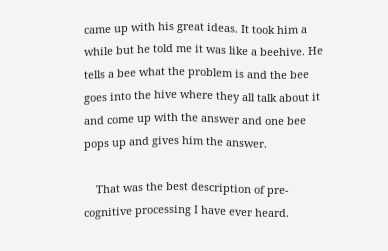came up with his great ideas. It took him a while but he told me it was like a beehive. He tells a bee what the problem is and the bee goes into the hive where they all talk about it and come up with the answer and one bee pops up and gives him the answer.

    That was the best description of pre-cognitive processing I have ever heard.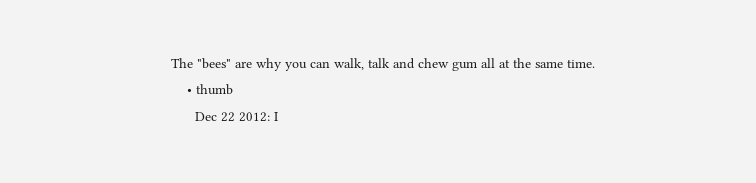The "bees" are why you can walk, talk and chew gum all at the same time.
    • thumb
      Dec 22 2012: I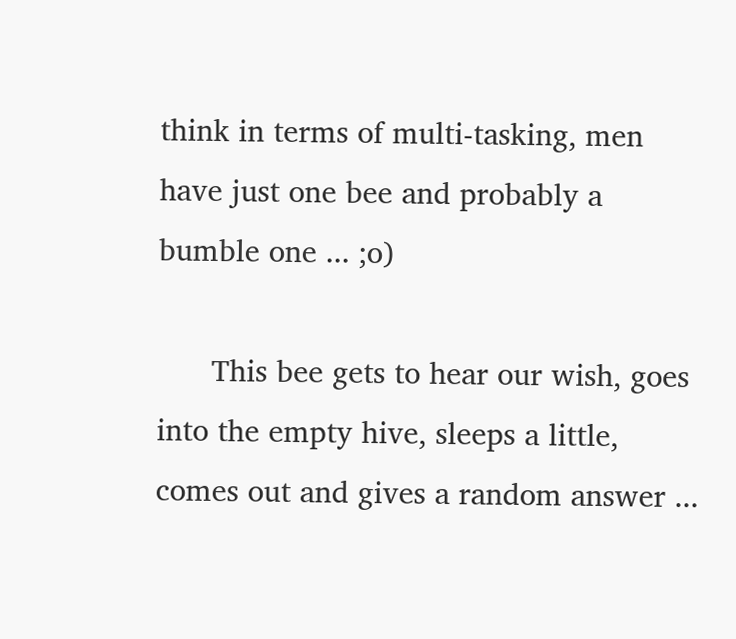think in terms of multi-tasking, men have just one bee and probably a bumble one ... ;o)

      This bee gets to hear our wish, goes into the empty hive, sleeps a little, comes out and gives a random answer ...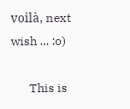voilà, next wish ... :o)

      This is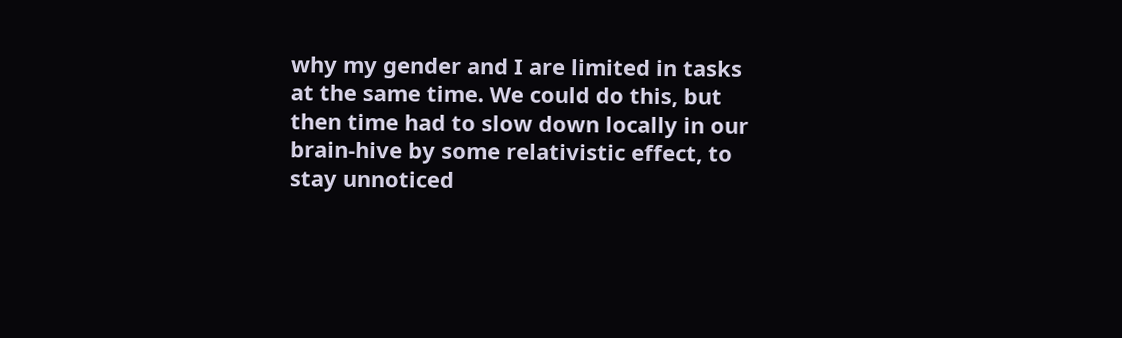why my gender and I are limited in tasks at the same time. We could do this, but then time had to slow down locally in our brain-hive by some relativistic effect, to stay unnoticed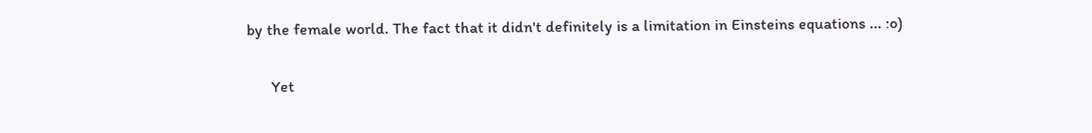by the female world. The fact that it didn't definitely is a limitation in Einsteins equations ... :o)

      Yet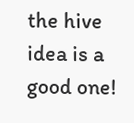the hive idea is a good one!